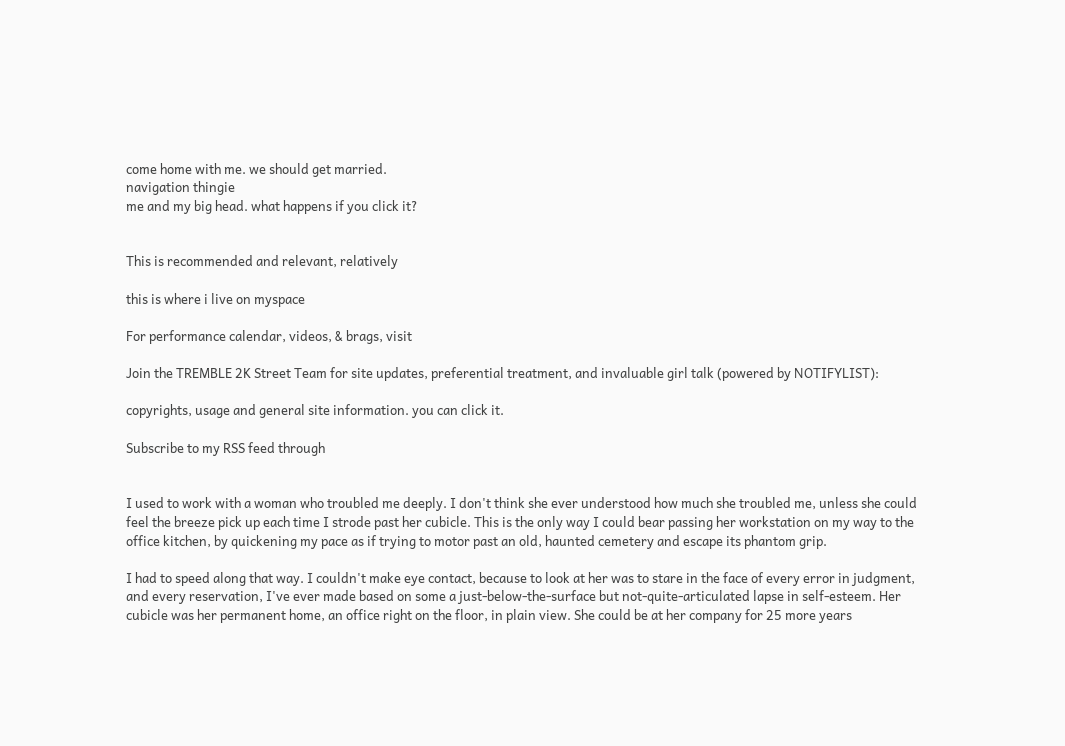come home with me. we should get married.
navigation thingie
me and my big head. what happens if you click it?


This is recommended and relevant, relatively

this is where i live on myspace

For performance calendar, videos, & brags, visit

Join the TREMBLE 2K Street Team for site updates, preferential treatment, and invaluable girl talk (powered by NOTIFYLIST):

copyrights, usage and general site information. you can click it.

Subscribe to my RSS feed through


I used to work with a woman who troubled me deeply. I don't think she ever understood how much she troubled me, unless she could feel the breeze pick up each time I strode past her cubicle. This is the only way I could bear passing her workstation on my way to the office kitchen, by quickening my pace as if trying to motor past an old, haunted cemetery and escape its phantom grip.

I had to speed along that way. I couldn't make eye contact, because to look at her was to stare in the face of every error in judgment, and every reservation, I've ever made based on some a just-below-the-surface but not-quite-articulated lapse in self-esteem. Her cubicle was her permanent home, an office right on the floor, in plain view. She could be at her company for 25 more years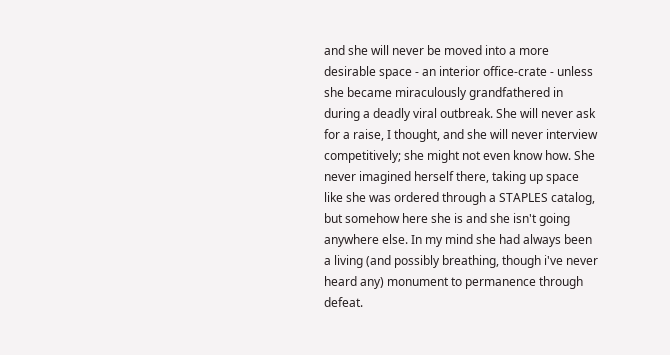and she will never be moved into a more desirable space - an interior office-crate - unless she became miraculously grandfathered in during a deadly viral outbreak. She will never ask for a raise, I thought, and she will never interview competitively; she might not even know how. She never imagined herself there, taking up space like she was ordered through a STAPLES catalog, but somehow here she is and she isn't going anywhere else. In my mind she had always been a living (and possibly breathing, though i've never heard any) monument to permanence through defeat.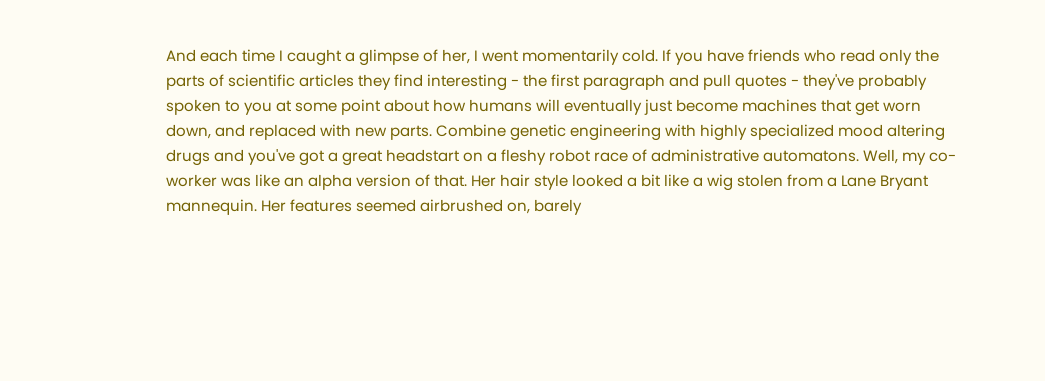And each time I caught a glimpse of her, I went momentarily cold. If you have friends who read only the parts of scientific articles they find interesting - the first paragraph and pull quotes - they've probably spoken to you at some point about how humans will eventually just become machines that get worn down, and replaced with new parts. Combine genetic engineering with highly specialized mood altering drugs and you've got a great headstart on a fleshy robot race of administrative automatons. Well, my co-worker was like an alpha version of that. Her hair style looked a bit like a wig stolen from a Lane Bryant mannequin. Her features seemed airbrushed on, barely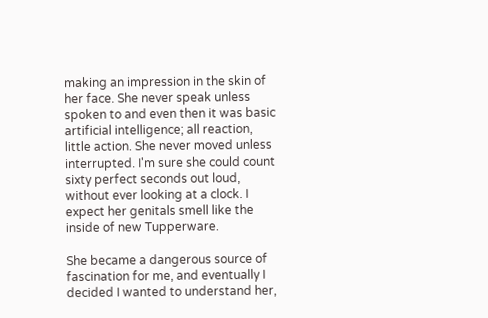making an impression in the skin of her face. She never speak unless spoken to and even then it was basic artificial intelligence; all reaction, little action. She never moved unless interrupted. I'm sure she could count sixty perfect seconds out loud, without ever looking at a clock. I expect her genitals smell like the inside of new Tupperware.

She became a dangerous source of fascination for me, and eventually I decided I wanted to understand her,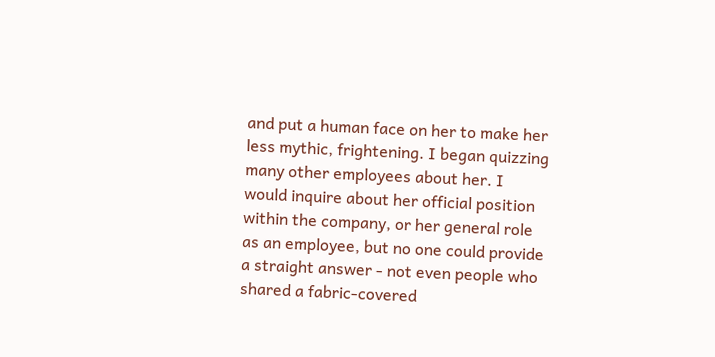and put a human face on her to make her less mythic, frightening. I began quizzing many other employees about her. I would inquire about her official position within the company, or her general role as an employee, but no one could provide a straight answer - not even people who shared a fabric-covered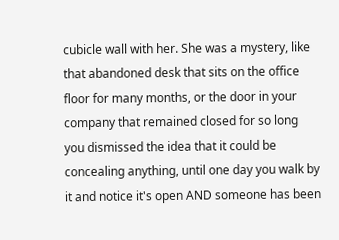cubicle wall with her. She was a mystery, like that abandoned desk that sits on the office floor for many months, or the door in your company that remained closed for so long you dismissed the idea that it could be concealing anything, until one day you walk by it and notice it's open AND someone has been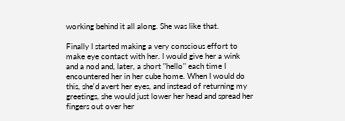working behind it all along. She was like that.

Finally I started making a very conscious effort to make eye contact with her. I would give her a wink and a nod and, later, a short "hello" each time I encountered her in her cube home. When I would do this, she'd avert her eyes, and instead of returning my greetings, she would just lower her head and spread her fingers out over her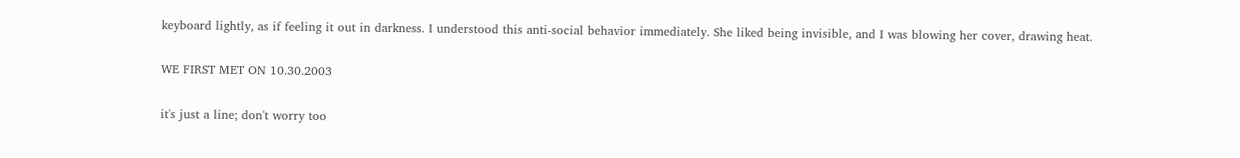keyboard lightly, as if feeling it out in darkness. I understood this anti-social behavior immediately. She liked being invisible, and I was blowing her cover, drawing heat.

WE FIRST MET ON 10.30.2003

it's just a line; don't worry too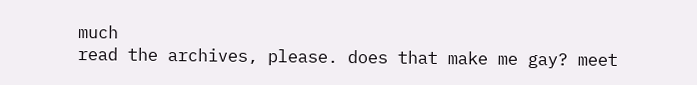much
read the archives, please. does that make me gay? meet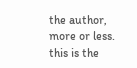the author, more or less. this is the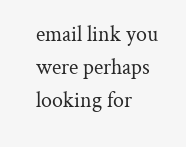email link you were perhaps looking for